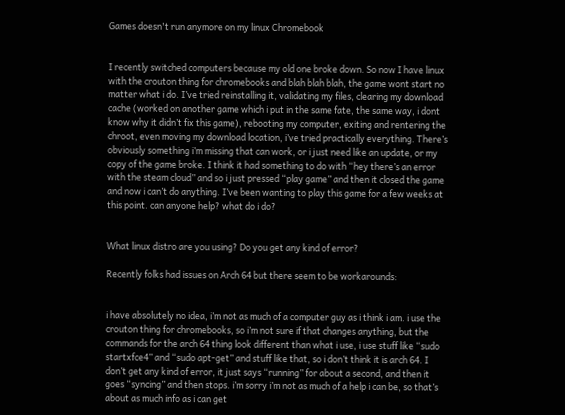Games doesn't run anymore on my linux Chromebook


I recently switched computers because my old one broke down. So now I have linux with the crouton thing for chromebooks and blah blah blah, the game wont start no matter what i do. I’ve tried reinstalling it, validating my files, clearing my download cache (worked on another game which i put in the same fate, the same way, i dont know why it didn’t fix this game), rebooting my computer, exiting and rentering the chroot, even moving my download location, i’ve tried practically everything. There’s obviously something i’m missing that can work, or i just need like an update, or my copy of the game broke. I think it had something to do with “hey there’s an error with the steam cloud” and so i just pressed “play game” and then it closed the game and now i can’t do anything. I’ve been wanting to play this game for a few weeks at this point. can anyone help? what do i do?


What linux distro are you using? Do you get any kind of error?

Recently folks had issues on Arch 64 but there seem to be workarounds:


i have absolutely no idea, i’m not as much of a computer guy as i think i am. i use the crouton thing for chromebooks, so i’m not sure if that changes anything, but the commands for the arch 64 thing look different than what i use, i use stuff like “sudo startxfce4” and “sudo apt-get” and stuff like that, so i don’t think it is arch 64. I don’t get any kind of error, it just says “running” for about a second, and then it goes “syncing” and then stops. i’m sorry i’m not as much of a help i can be, so that’s about as much info as i can get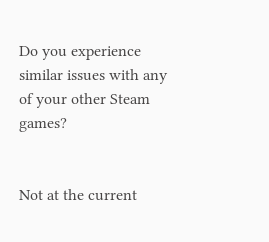Do you experience similar issues with any of your other Steam games?


Not at the current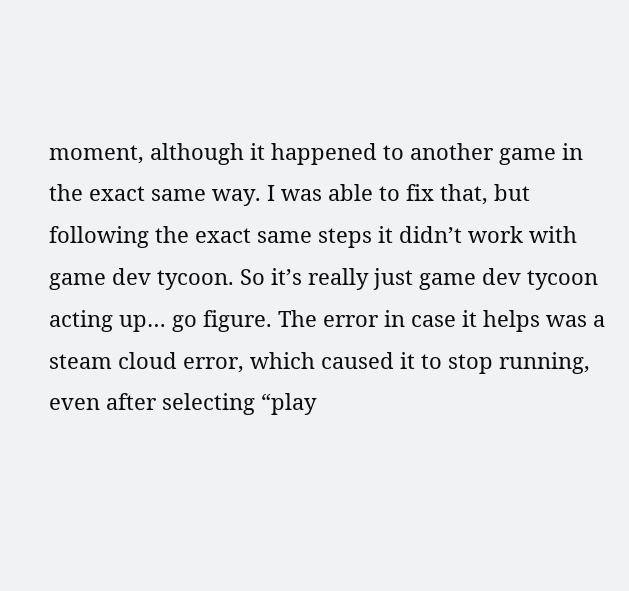moment, although it happened to another game in the exact same way. I was able to fix that, but following the exact same steps it didn’t work with game dev tycoon. So it’s really just game dev tycoon acting up… go figure. The error in case it helps was a steam cloud error, which caused it to stop running, even after selecting “play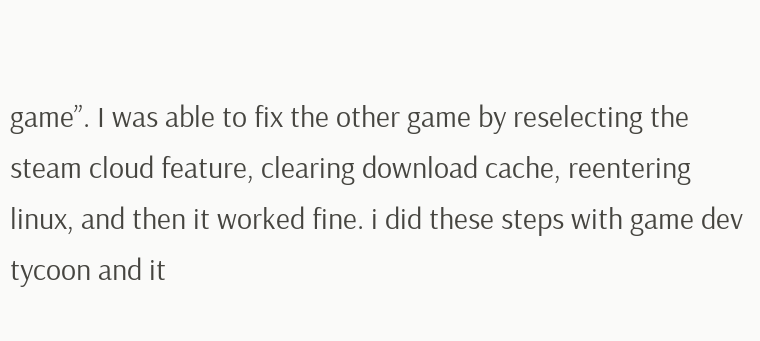game”. I was able to fix the other game by reselecting the steam cloud feature, clearing download cache, reentering linux, and then it worked fine. i did these steps with game dev tycoon and it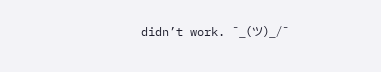didn’t work. ¯_(ツ)_/¯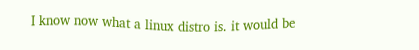I know now what a linux distro is. it would be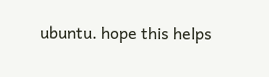ubuntu. hope this helps